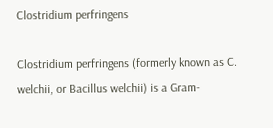Clostridium perfringens

Clostridium perfringens (formerly known as C. welchii, or Bacillus welchii) is a Gram-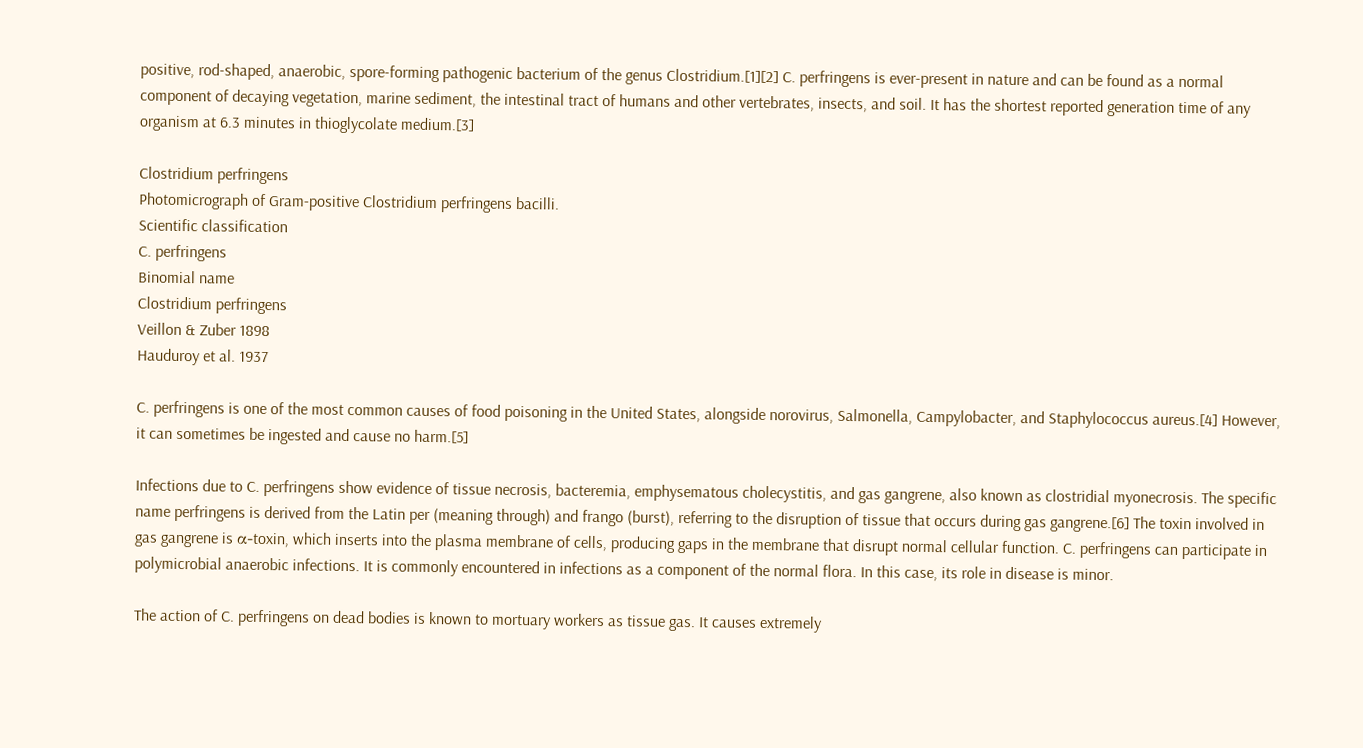positive, rod-shaped, anaerobic, spore-forming pathogenic bacterium of the genus Clostridium.[1][2] C. perfringens is ever-present in nature and can be found as a normal component of decaying vegetation, marine sediment, the intestinal tract of humans and other vertebrates, insects, and soil. It has the shortest reported generation time of any organism at 6.3 minutes in thioglycolate medium.[3]

Clostridium perfringens
Photomicrograph of Gram-positive Clostridium perfringens bacilli.
Scientific classification
C. perfringens
Binomial name
Clostridium perfringens
Veillon & Zuber 1898
Hauduroy et al. 1937

C. perfringens is one of the most common causes of food poisoning in the United States, alongside norovirus, Salmonella, Campylobacter, and Staphylococcus aureus.[4] However, it can sometimes be ingested and cause no harm.[5]

Infections due to C. perfringens show evidence of tissue necrosis, bacteremia, emphysematous cholecystitis, and gas gangrene, also known as clostridial myonecrosis. The specific name perfringens is derived from the Latin per (meaning through) and frango (burst), referring to the disruption of tissue that occurs during gas gangrene.[6] The toxin involved in gas gangrene is α-toxin, which inserts into the plasma membrane of cells, producing gaps in the membrane that disrupt normal cellular function. C. perfringens can participate in polymicrobial anaerobic infections. It is commonly encountered in infections as a component of the normal flora. In this case, its role in disease is minor.

The action of C. perfringens on dead bodies is known to mortuary workers as tissue gas. It causes extremely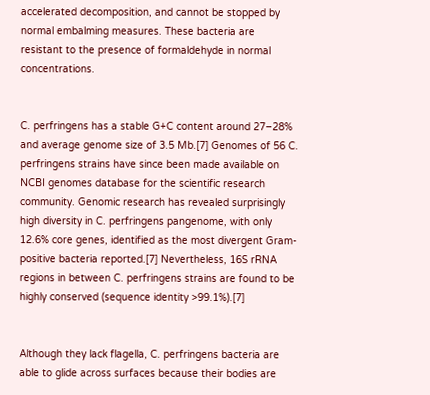accelerated decomposition, and cannot be stopped by normal embalming measures. These bacteria are resistant to the presence of formaldehyde in normal concentrations.


C. perfringens has a stable G+C content around 27–28% and average genome size of 3.5 Mb.[7] Genomes of 56 C. perfringens strains have since been made available on NCBI genomes database for the scientific research community. Genomic research has revealed surprisingly high diversity in C. perfringens pangenome, with only 12.6% core genes, identified as the most divergent Gram-positive bacteria reported.[7] Nevertheless, 16S rRNA regions in between C. perfringens strains are found to be highly conserved (sequence identity >99.1%).[7]


Although they lack flagella, C. perfringens bacteria are able to glide across surfaces because their bodies are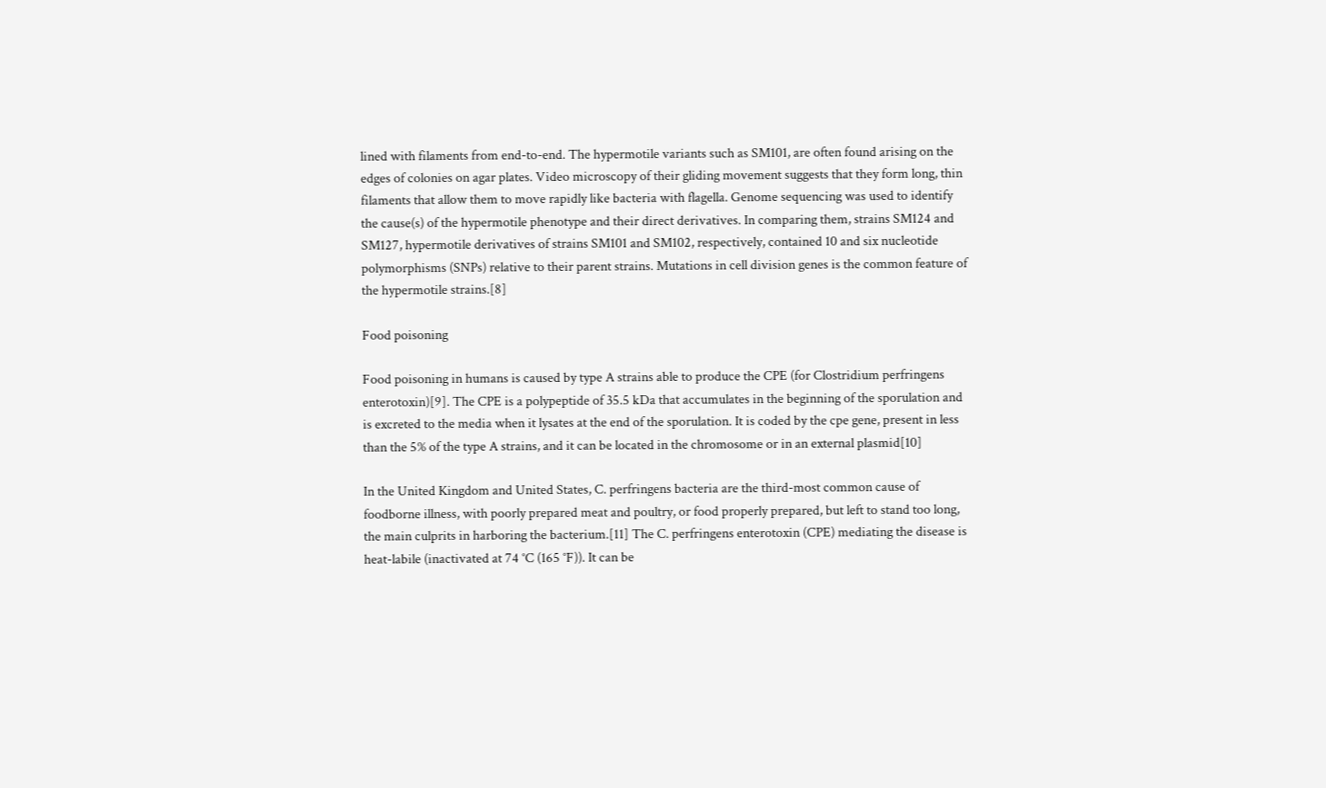lined with filaments from end-to-end. The hypermotile variants such as SM101, are often found arising on the edges of colonies on agar plates. Video microscopy of their gliding movement suggests that they form long, thin filaments that allow them to move rapidly like bacteria with flagella. Genome sequencing was used to identify the cause(s) of the hypermotile phenotype and their direct derivatives. In comparing them, strains SM124 and SM127, hypermotile derivatives of strains SM101 and SM102, respectively, contained 10 and six nucleotide polymorphisms (SNPs) relative to their parent strains. Mutations in cell division genes is the common feature of the hypermotile strains.[8]

Food poisoning

Food poisoning in humans is caused by type A strains able to produce the CPE (for Clostridium perfringens enterotoxin)[9]. The CPE is a polypeptide of 35.5 kDa that accumulates in the beginning of the sporulation and is excreted to the media when it lysates at the end of the sporulation. It is coded by the cpe gene, present in less than the 5% of the type A strains, and it can be located in the chromosome or in an external plasmid[10]

In the United Kingdom and United States, C. perfringens bacteria are the third-most common cause of foodborne illness, with poorly prepared meat and poultry, or food properly prepared, but left to stand too long, the main culprits in harboring the bacterium.[11] The C. perfringens enterotoxin (CPE) mediating the disease is heat-labile (inactivated at 74 °C (165 °F)). It can be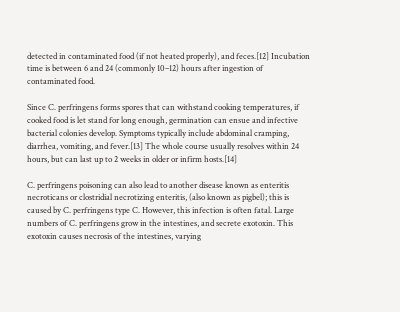detected in contaminated food (if not heated properly), and feces.[12] Incubation time is between 6 and 24 (commonly 10–12) hours after ingestion of contaminated food.

Since C. perfringens forms spores that can withstand cooking temperatures, if cooked food is let stand for long enough, germination can ensue and infective bacterial colonies develop. Symptoms typically include abdominal cramping, diarrhea, vomiting, and fever.[13] The whole course usually resolves within 24 hours, but can last up to 2 weeks in older or infirm hosts.[14]

C. perfringens poisoning can also lead to another disease known as enteritis necroticans or clostridial necrotizing enteritis, (also known as pigbel); this is caused by C. perfringens type C. However, this infection is often fatal. Large numbers of C. perfringens grow in the intestines, and secrete exotoxin. This exotoxin causes necrosis of the intestines, varying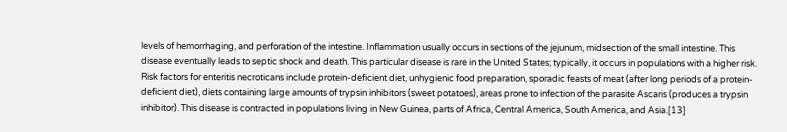levels of hemorrhaging, and perforation of the intestine. Inflammation usually occurs in sections of the jejunum, midsection of the small intestine. This disease eventually leads to septic shock and death. This particular disease is rare in the United States; typically, it occurs in populations with a higher risk. Risk factors for enteritis necroticans include protein-deficient diet, unhygienic food preparation, sporadic feasts of meat (after long periods of a protein-deficient diet), diets containing large amounts of trypsin inhibitors (sweet potatoes), areas prone to infection of the parasite Ascaris (produces a trypsin inhibitor). This disease is contracted in populations living in New Guinea, parts of Africa, Central America, South America, and Asia.[13]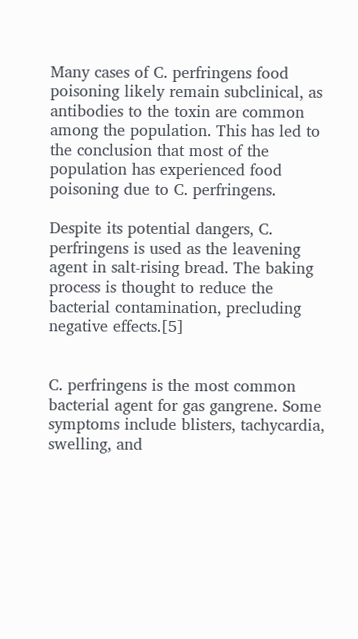Many cases of C. perfringens food poisoning likely remain subclinical, as antibodies to the toxin are common among the population. This has led to the conclusion that most of the population has experienced food poisoning due to C. perfringens.

Despite its potential dangers, C. perfringens is used as the leavening agent in salt-rising bread. The baking process is thought to reduce the bacterial contamination, precluding negative effects.[5]


C. perfringens is the most common bacterial agent for gas gangrene. Some symptoms include blisters, tachycardia, swelling, and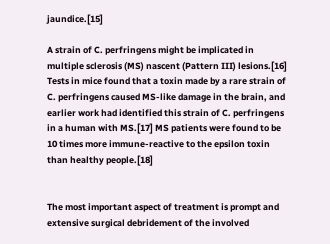jaundice.[15]

A strain of C. perfringens might be implicated in multiple sclerosis (MS) nascent (Pattern III) lesions.[16] Tests in mice found that a toxin made by a rare strain of C. perfringens caused MS-like damage in the brain, and earlier work had identified this strain of C. perfringens in a human with MS.[17] MS patients were found to be 10 times more immune-reactive to the epsilon toxin than healthy people.[18]


The most important aspect of treatment is prompt and extensive surgical debridement of the involved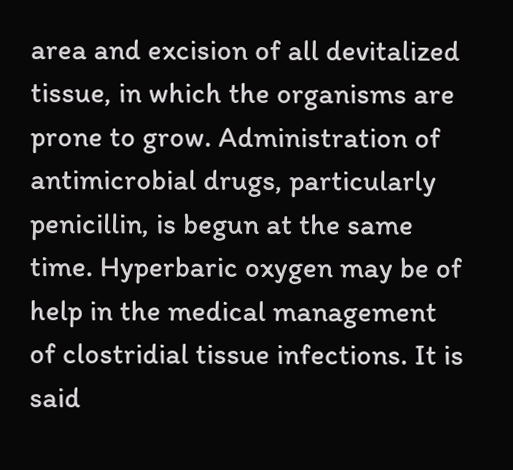area and excision of all devitalized tissue, in which the organisms are prone to grow. Administration of antimicrobial drugs, particularly penicillin, is begun at the same time. Hyperbaric oxygen may be of help in the medical management of clostridial tissue infections. It is said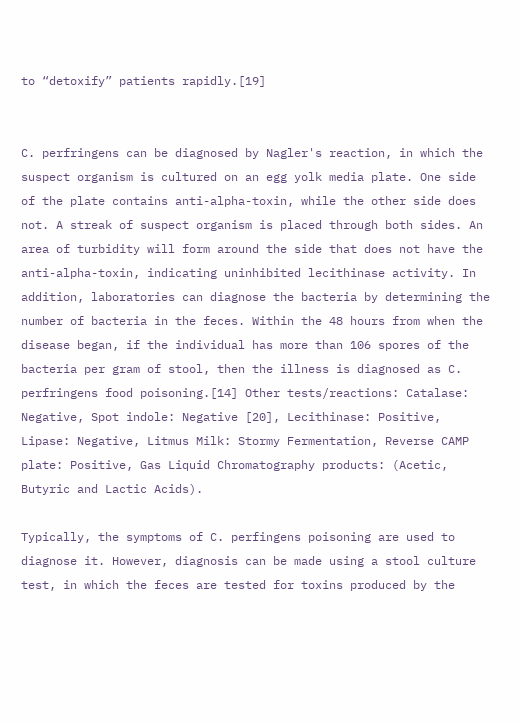to “detoxify” patients rapidly.[19]


C. perfringens can be diagnosed by Nagler's reaction, in which the suspect organism is cultured on an egg yolk media plate. One side of the plate contains anti-alpha-toxin, while the other side does not. A streak of suspect organism is placed through both sides. An area of turbidity will form around the side that does not have the anti-alpha-toxin, indicating uninhibited lecithinase activity. In addition, laboratories can diagnose the bacteria by determining the number of bacteria in the feces. Within the 48 hours from when the disease began, if the individual has more than 106 spores of the bacteria per gram of stool, then the illness is diagnosed as C. perfringens food poisoning.[14] Other tests/reactions: Catalase: Negative, Spot indole: Negative [20], Lecithinase: Positive, Lipase: Negative, Litmus Milk: Stormy Fermentation, Reverse CAMP plate: Positive, Gas Liquid Chromatography products: (Acetic, Butyric and Lactic Acids).

Typically, the symptoms of C. perfingens poisoning are used to diagnose it. However, diagnosis can be made using a stool culture test, in which the feces are tested for toxins produced by the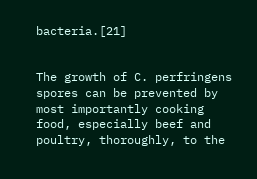bacteria.[21]


The growth of C. perfringens spores can be prevented by most importantly cooking food, especially beef and poultry, thoroughly, to the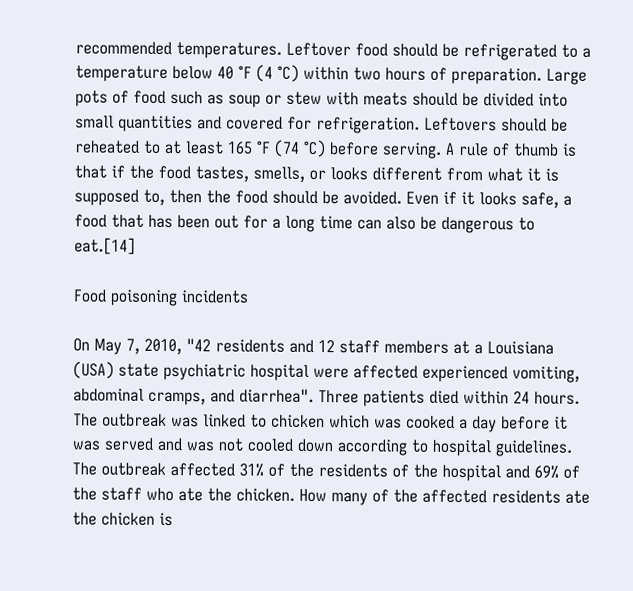recommended temperatures. Leftover food should be refrigerated to a temperature below 40 °F (4 °C) within two hours of preparation. Large pots of food such as soup or stew with meats should be divided into small quantities and covered for refrigeration. Leftovers should be reheated to at least 165 °F (74 °C) before serving. A rule of thumb is that if the food tastes, smells, or looks different from what it is supposed to, then the food should be avoided. Even if it looks safe, a food that has been out for a long time can also be dangerous to eat.[14]

Food poisoning incidents

On May 7, 2010, "42 residents and 12 staff members at a Louisiana (USA) state psychiatric hospital were affected experienced vomiting, abdominal cramps, and diarrhea". Three patients died within 24 hours. The outbreak was linked to chicken which was cooked a day before it was served and was not cooled down according to hospital guidelines. The outbreak affected 31% of the residents of the hospital and 69% of the staff who ate the chicken. How many of the affected residents ate the chicken is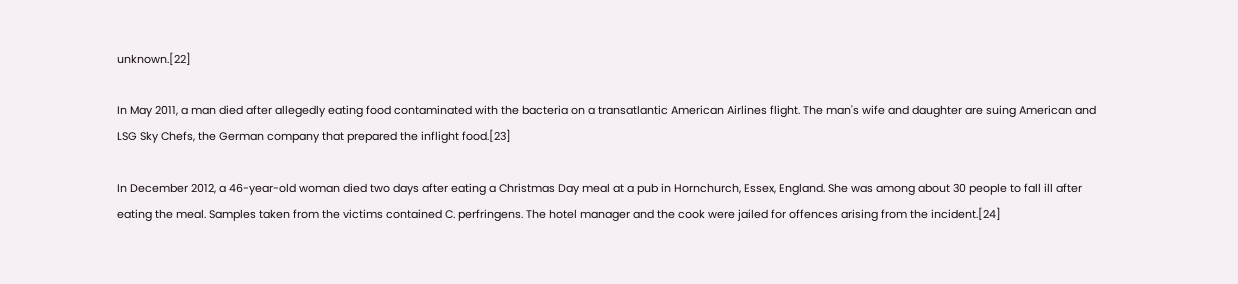unknown.[22]

In May 2011, a man died after allegedly eating food contaminated with the bacteria on a transatlantic American Airlines flight. The man's wife and daughter are suing American and LSG Sky Chefs, the German company that prepared the inflight food.[23]

In December 2012, a 46-year-old woman died two days after eating a Christmas Day meal at a pub in Hornchurch, Essex, England. She was among about 30 people to fall ill after eating the meal. Samples taken from the victims contained C. perfringens. The hotel manager and the cook were jailed for offences arising from the incident.[24]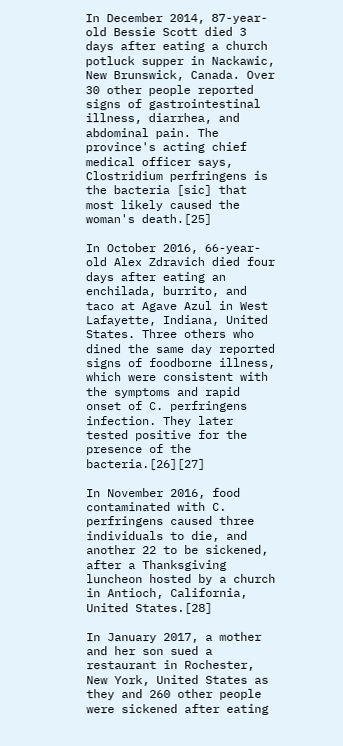In December 2014, 87-year-old Bessie Scott died 3 days after eating a church potluck supper in Nackawic, New Brunswick, Canada. Over 30 other people reported signs of gastrointestinal illness, diarrhea, and abdominal pain. The province's acting chief medical officer says, Clostridium perfringens is the bacteria [sic] that most likely caused the woman's death.[25]

In October 2016, 66-year-old Alex Zdravich died four days after eating an enchilada, burrito, and taco at Agave Azul in West Lafayette, Indiana, United States. Three others who dined the same day reported signs of foodborne illness, which were consistent with the symptoms and rapid onset of C. perfringens infection. They later tested positive for the presence of the bacteria.[26][27]

In November 2016, food contaminated with C. perfringens caused three individuals to die, and another 22 to be sickened, after a Thanksgiving luncheon hosted by a church in Antioch, California, United States.[28]

In January 2017, a mother and her son sued a restaurant in Rochester, New York, United States as they and 260 other people were sickened after eating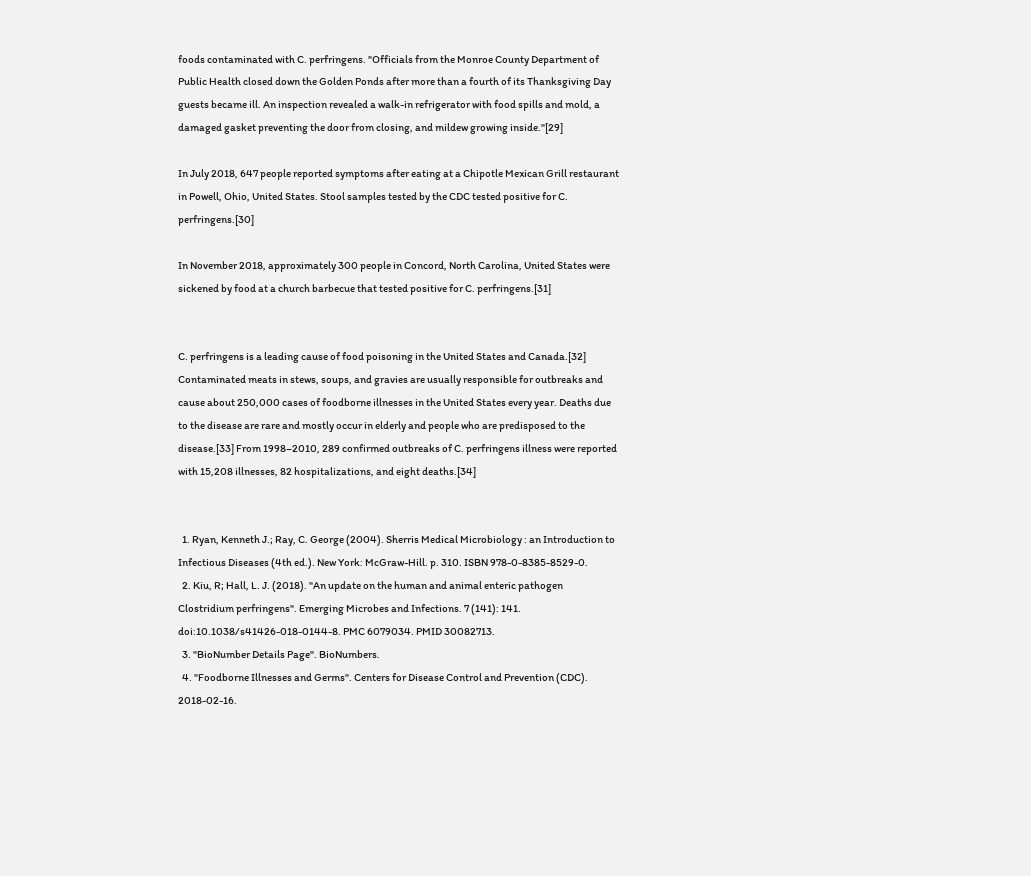foods contaminated with C. perfringens. "Officials from the Monroe County Department of Public Health closed down the Golden Ponds after more than a fourth of its Thanksgiving Day guests became ill. An inspection revealed a walk-in refrigerator with food spills and mold, a damaged gasket preventing the door from closing, and mildew growing inside."[29]

In July 2018, 647 people reported symptoms after eating at a Chipotle Mexican Grill restaurant in Powell, Ohio, United States. Stool samples tested by the CDC tested positive for C. perfringens.[30]

In November 2018, approximately 300 people in Concord, North Carolina, United States were sickened by food at a church barbecue that tested positive for C. perfringens.[31]


C. perfringens is a leading cause of food poisoning in the United States and Canada.[32] Contaminated meats in stews, soups, and gravies are usually responsible for outbreaks and cause about 250,000 cases of foodborne illnesses in the United States every year. Deaths due to the disease are rare and mostly occur in elderly and people who are predisposed to the disease.[33] From 1998–2010, 289 confirmed outbreaks of C. perfringens illness were reported with 15,208 illnesses, 82 hospitalizations, and eight deaths.[34]


  1. Ryan, Kenneth J.; Ray, C. George (2004). Sherris Medical Microbiology : an Introduction to Infectious Diseases (4th ed.). New York: McGraw-Hill. p. 310. ISBN 978-0-8385-8529-0.
  2. Kiu, R; Hall, L. J. (2018). "An update on the human and animal enteric pathogen Clostridium perfringens". Emerging Microbes and Infections. 7 (141): 141. doi:10.1038/s41426-018-0144-8. PMC 6079034. PMID 30082713.
  3. "BioNumber Details Page". BioNumbers.
  4. "Foodborne Illnesses and Germs". Centers for Disease Control and Prevention (CDC). 2018-02-16.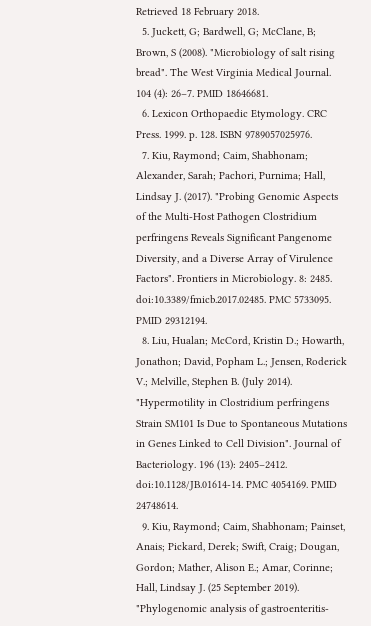Retrieved 18 February 2018.
  5. Juckett, G; Bardwell, G; McClane, B; Brown, S (2008). "Microbiology of salt rising bread". The West Virginia Medical Journal. 104 (4): 26–7. PMID 18646681.
  6. Lexicon Orthopaedic Etymology. CRC Press. 1999. p. 128. ISBN 9789057025976.
  7. Kiu, Raymond; Caim, Shabhonam; Alexander, Sarah; Pachori, Purnima; Hall, Lindsay J. (2017). "Probing Genomic Aspects of the Multi-Host Pathogen Clostridium perfringens Reveals Significant Pangenome Diversity, and a Diverse Array of Virulence Factors". Frontiers in Microbiology. 8: 2485. doi:10.3389/fmicb.2017.02485. PMC 5733095. PMID 29312194.
  8. Liu, Hualan; McCord, Kristin D.; Howarth, Jonathon; David, Popham L.; Jensen, Roderick V.; Melville, Stephen B. (July 2014). "Hypermotility in Clostridium perfringens Strain SM101 Is Due to Spontaneous Mutations in Genes Linked to Cell Division". Journal of Bacteriology. 196 (13): 2405–2412. doi:10.1128/JB.01614-14. PMC 4054169. PMID 24748614.
  9. Kiu, Raymond; Caim, Shabhonam; Painset, Anais; Pickard, Derek; Swift, Craig; Dougan, Gordon; Mather, Alison E.; Amar, Corinne; Hall, Lindsay J. (25 September 2019). "Phylogenomic analysis of gastroenteritis-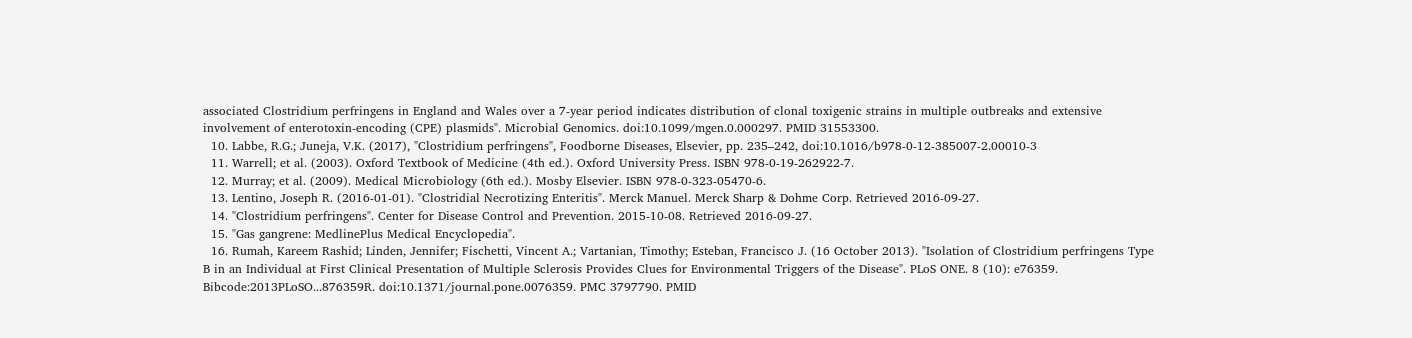associated Clostridium perfringens in England and Wales over a 7-year period indicates distribution of clonal toxigenic strains in multiple outbreaks and extensive involvement of enterotoxin-encoding (CPE) plasmids". Microbial Genomics. doi:10.1099/mgen.0.000297. PMID 31553300.
  10. Labbe, R.G.; Juneja, V.K. (2017), "Clostridium perfringens", Foodborne Diseases, Elsevier, pp. 235–242, doi:10.1016/b978-0-12-385007-2.00010-3
  11. Warrell; et al. (2003). Oxford Textbook of Medicine (4th ed.). Oxford University Press. ISBN 978-0-19-262922-7.
  12. Murray; et al. (2009). Medical Microbiology (6th ed.). Mosby Elsevier. ISBN 978-0-323-05470-6.
  13. Lentino, Joseph R. (2016-01-01). "Clostridial Necrotizing Enteritis". Merck Manuel. Merck Sharp & Dohme Corp. Retrieved 2016-09-27.
  14. "Clostridium perfringens". Center for Disease Control and Prevention. 2015-10-08. Retrieved 2016-09-27.
  15. "Gas gangrene: MedlinePlus Medical Encyclopedia".
  16. Rumah, Kareem Rashid; Linden, Jennifer; Fischetti, Vincent A.; Vartanian, Timothy; Esteban, Francisco J. (16 October 2013). "Isolation of Clostridium perfringens Type B in an Individual at First Clinical Presentation of Multiple Sclerosis Provides Clues for Environmental Triggers of the Disease". PLoS ONE. 8 (10): e76359. Bibcode:2013PLoSO...876359R. doi:10.1371/journal.pone.0076359. PMC 3797790. PMID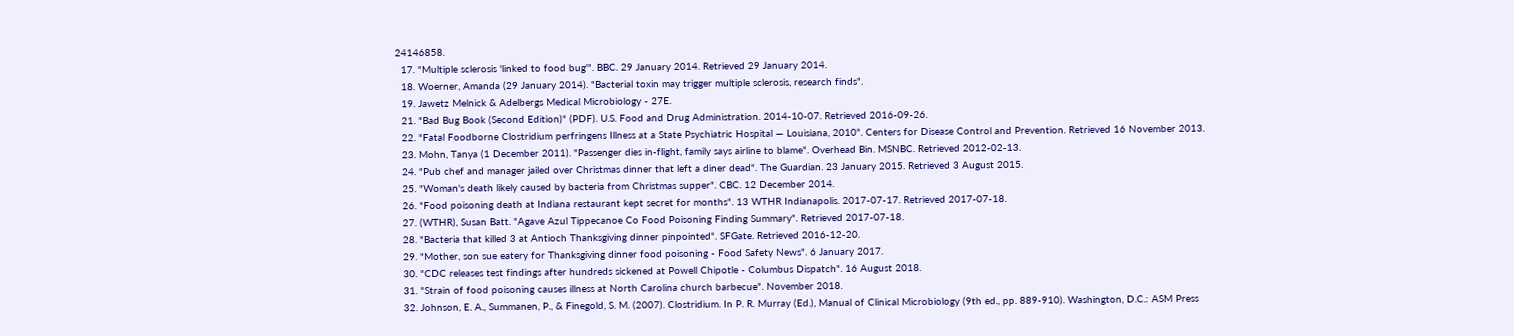24146858.
  17. "Multiple sclerosis 'linked to food bug'". BBC. 29 January 2014. Retrieved 29 January 2014.
  18. Woerner, Amanda (29 January 2014). "Bacterial toxin may trigger multiple sclerosis, research finds".
  19. Jawetz Melnick & Adelbergs Medical Microbiology - 27E.
  21. "Bad Bug Book (Second Edition)" (PDF). U.S. Food and Drug Administration. 2014-10-07. Retrieved 2016-09-26.
  22. "Fatal Foodborne Clostridium perfringens Illness at a State Psychiatric Hospital — Louisiana, 2010". Centers for Disease Control and Prevention. Retrieved 16 November 2013.
  23. Mohn, Tanya (1 December 2011). "Passenger dies in-flight, family says airline to blame". Overhead Bin. MSNBC. Retrieved 2012-02-13.
  24. "Pub chef and manager jailed over Christmas dinner that left a diner dead". The Guardian. 23 January 2015. Retrieved 3 August 2015.
  25. "Woman's death likely caused by bacteria from Christmas supper". CBC. 12 December 2014.
  26. "Food poisoning death at Indiana restaurant kept secret for months". 13 WTHR Indianapolis. 2017-07-17. Retrieved 2017-07-18.
  27. (WTHR), Susan Batt. "Agave Azul Tippecanoe Co Food Poisoning Finding Summary". Retrieved 2017-07-18.
  28. "Bacteria that killed 3 at Antioch Thanksgiving dinner pinpointed". SFGate. Retrieved 2016-12-20.
  29. "Mother, son sue eatery for Thanksgiving dinner food poisoning - Food Safety News". 6 January 2017.
  30. "CDC releases test findings after hundreds sickened at Powell Chipotle - Columbus Dispatch". 16 August 2018.
  31. "Strain of food poisoning causes illness at North Carolina church barbecue". November 2018.
  32. Johnson, E. A., Summanen, P., & Finegold, S. M. (2007). Clostridium. In P. R. Murray (Ed.), Manual of Clinical Microbiology (9th ed., pp. 889-910). Washington, D.C.: ASM Press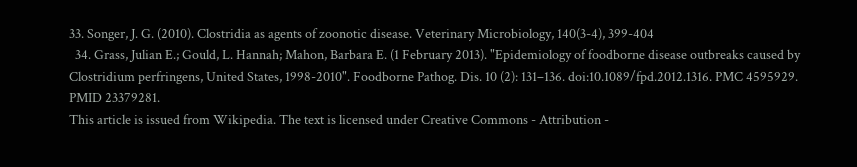33. Songer, J. G. (2010). Clostridia as agents of zoonotic disease. Veterinary Microbiology, 140(3-4), 399-404
  34. Grass, Julian E.; Gould, L. Hannah; Mahon, Barbara E. (1 February 2013). "Epidemiology of foodborne disease outbreaks caused by Clostridium perfringens, United States, 1998-2010". Foodborne Pathog. Dis. 10 (2): 131–136. doi:10.1089/fpd.2012.1316. PMC 4595929. PMID 23379281.
This article is issued from Wikipedia. The text is licensed under Creative Commons - Attribution -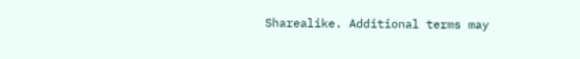Sharealike. Additional terms may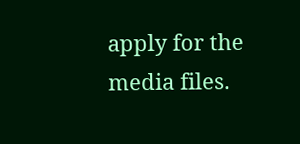apply for the media files.